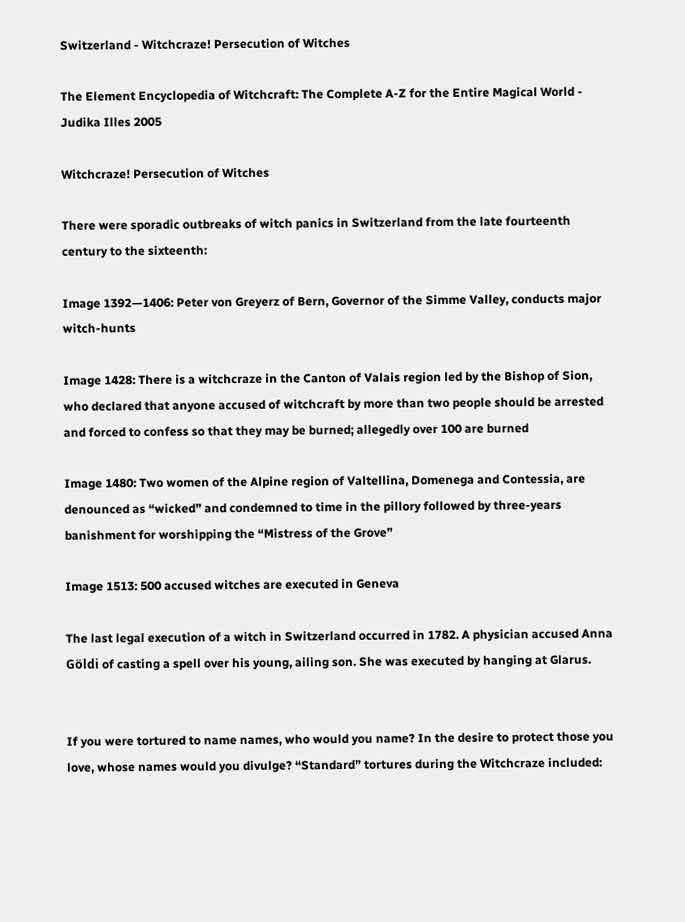Switzerland - Witchcraze! Persecution of Witches

The Element Encyclopedia of Witchcraft: The Complete A-Z for the Entire Magical World - Judika Illes 2005

Witchcraze! Persecution of Witches

There were sporadic outbreaks of witch panics in Switzerland from the late fourteenth century to the sixteenth:

Image 1392—1406: Peter von Greyerz of Bern, Governor of the Simme Valley, conducts major witch-hunts

Image 1428: There is a witchcraze in the Canton of Valais region led by the Bishop of Sion, who declared that anyone accused of witchcraft by more than two people should be arrested and forced to confess so that they may be burned; allegedly over 100 are burned

Image 1480: Two women of the Alpine region of Valtellina, Domenega and Contessia, are denounced as “wicked” and condemned to time in the pillory followed by three-years banishment for worshipping the “Mistress of the Grove”

Image 1513: 500 accused witches are executed in Geneva

The last legal execution of a witch in Switzerland occurred in 1782. A physician accused Anna Göldi of casting a spell over his young, ailing son. She was executed by hanging at Glarus.


If you were tortured to name names, who would you name? In the desire to protect those you love, whose names would you divulge? “Standard” tortures during the Witchcraze included: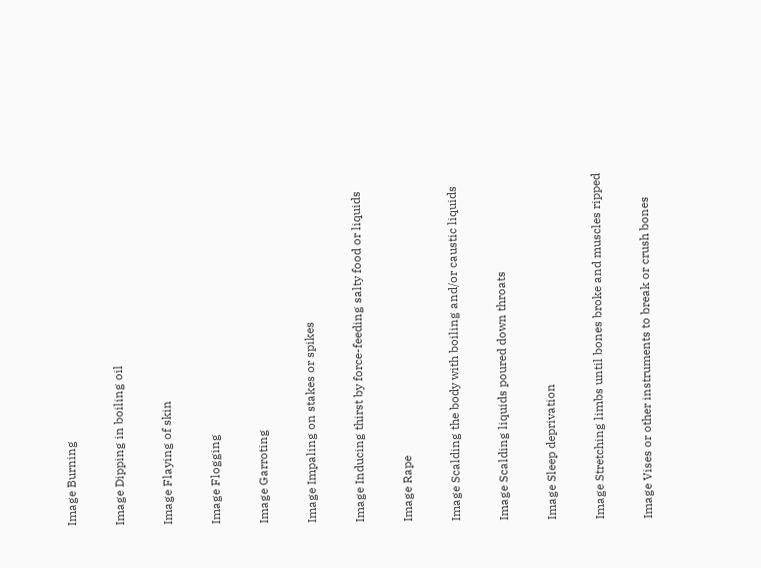Image Burning

Image Dipping in boiling oil

Image Flaying of skin

Image Flogging

Image Garroting

Image Impaling on stakes or spikes

Image Inducing thirst by force-feeding salty food or liquids

Image Rape

Image Scalding the body with boiling and/or caustic liquids

Image Scalding liquids poured down throats

Image Sleep deprivation

Image Stretching limbs until bones broke and muscles ripped

Image Vises or other instruments to break or crush bones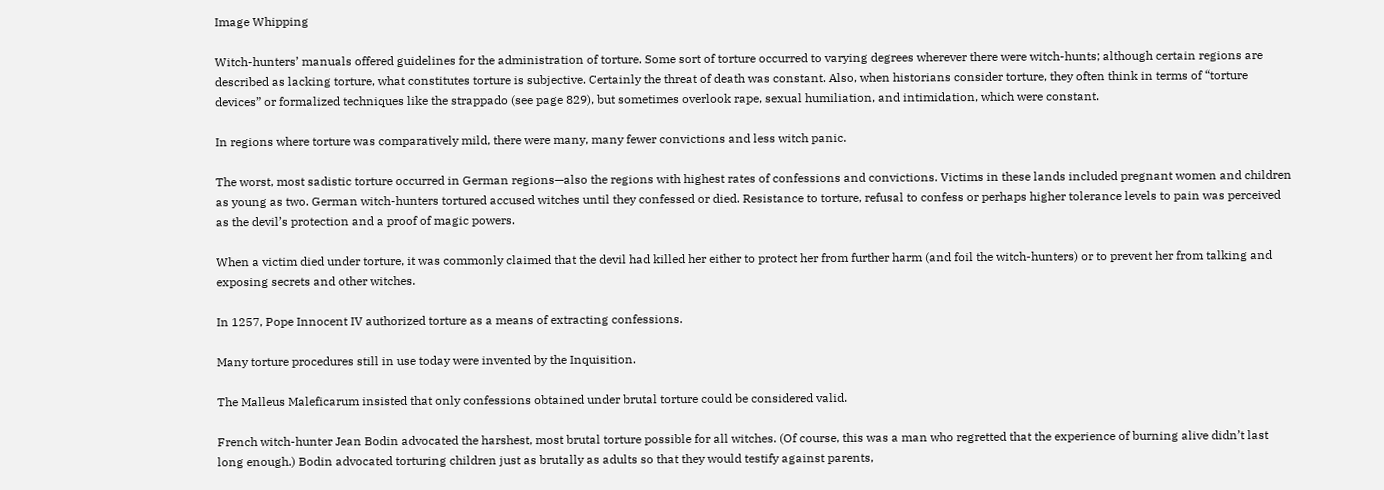Image Whipping

Witch-hunters’ manuals offered guidelines for the administration of torture. Some sort of torture occurred to varying degrees wherever there were witch-hunts; although certain regions are described as lacking torture, what constitutes torture is subjective. Certainly the threat of death was constant. Also, when historians consider torture, they often think in terms of “torture devices” or formalized techniques like the strappado (see page 829), but sometimes overlook rape, sexual humiliation, and intimidation, which were constant.

In regions where torture was comparatively mild, there were many, many fewer convictions and less witch panic.

The worst, most sadistic torture occurred in German regions—also the regions with highest rates of confessions and convictions. Victims in these lands included pregnant women and children as young as two. German witch-hunters tortured accused witches until they confessed or died. Resistance to torture, refusal to confess or perhaps higher tolerance levels to pain was perceived as the devil’s protection and a proof of magic powers.

When a victim died under torture, it was commonly claimed that the devil had killed her either to protect her from further harm (and foil the witch-hunters) or to prevent her from talking and exposing secrets and other witches.

In 1257, Pope Innocent IV authorized torture as a means of extracting confessions.

Many torture procedures still in use today were invented by the Inquisition.

The Malleus Maleficarum insisted that only confessions obtained under brutal torture could be considered valid.

French witch-hunter Jean Bodin advocated the harshest, most brutal torture possible for all witches. (Of course, this was a man who regretted that the experience of burning alive didn’t last long enough.) Bodin advocated torturing children just as brutally as adults so that they would testify against parents,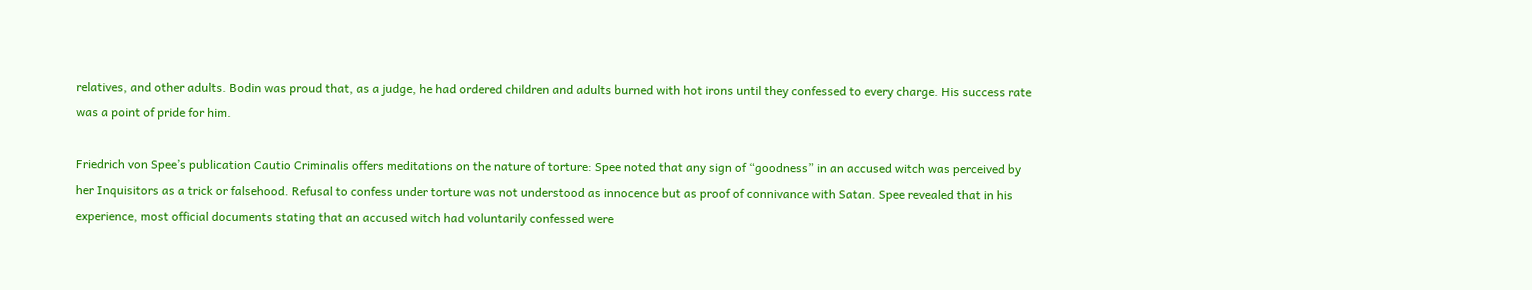relatives, and other adults. Bodin was proud that, as a judge, he had ordered children and adults burned with hot irons until they confessed to every charge. His success rate was a point of pride for him.

Friedrich von Spee’s publication Cautio Criminalis offers meditations on the nature of torture: Spee noted that any sign of “goodness” in an accused witch was perceived by her Inquisitors as a trick or falsehood. Refusal to confess under torture was not understood as innocence but as proof of connivance with Satan. Spee revealed that in his experience, most official documents stating that an accused witch had voluntarily confessed were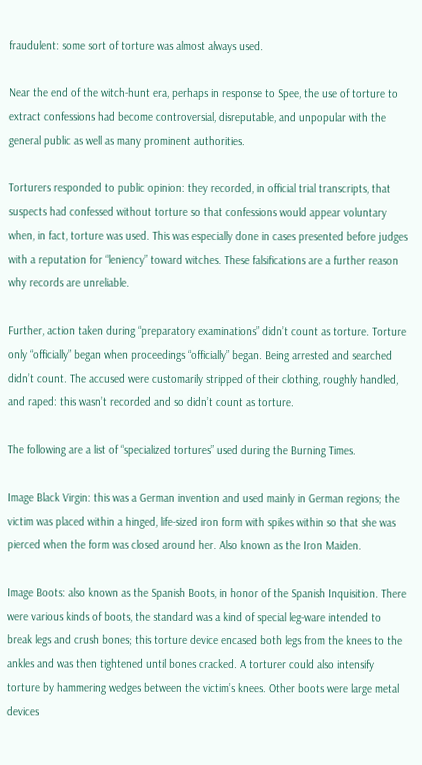fraudulent: some sort of torture was almost always used.

Near the end of the witch-hunt era, perhaps in response to Spee, the use of torture to extract confessions had become controversial, disreputable, and unpopular with the general public as well as many prominent authorities.

Torturers responded to public opinion: they recorded, in official trial transcripts, that suspects had confessed without torture so that confessions would appear voluntary when, in fact, torture was used. This was especially done in cases presented before judges with a reputation for “leniency” toward witches. These falsifications are a further reason why records are unreliable.

Further, action taken during “preparatory examinations” didn’t count as torture. Torture only “officially” began when proceedings “officially” began. Being arrested and searched didn’t count. The accused were customarily stripped of their clothing, roughly handled, and raped: this wasn’t recorded and so didn’t count as torture.

The following are a list of “specialized tortures” used during the Burning Times.

Image Black Virgin: this was a German invention and used mainly in German regions; the victim was placed within a hinged, life-sized iron form with spikes within so that she was pierced when the form was closed around her. Also known as the Iron Maiden.

Image Boots: also known as the Spanish Boots, in honor of the Spanish Inquisition. There were various kinds of boots, the standard was a kind of special leg-ware intended to break legs and crush bones; this torture device encased both legs from the knees to the ankles and was then tightened until bones cracked. A torturer could also intensify torture by hammering wedges between the victim’s knees. Other boots were large metal devices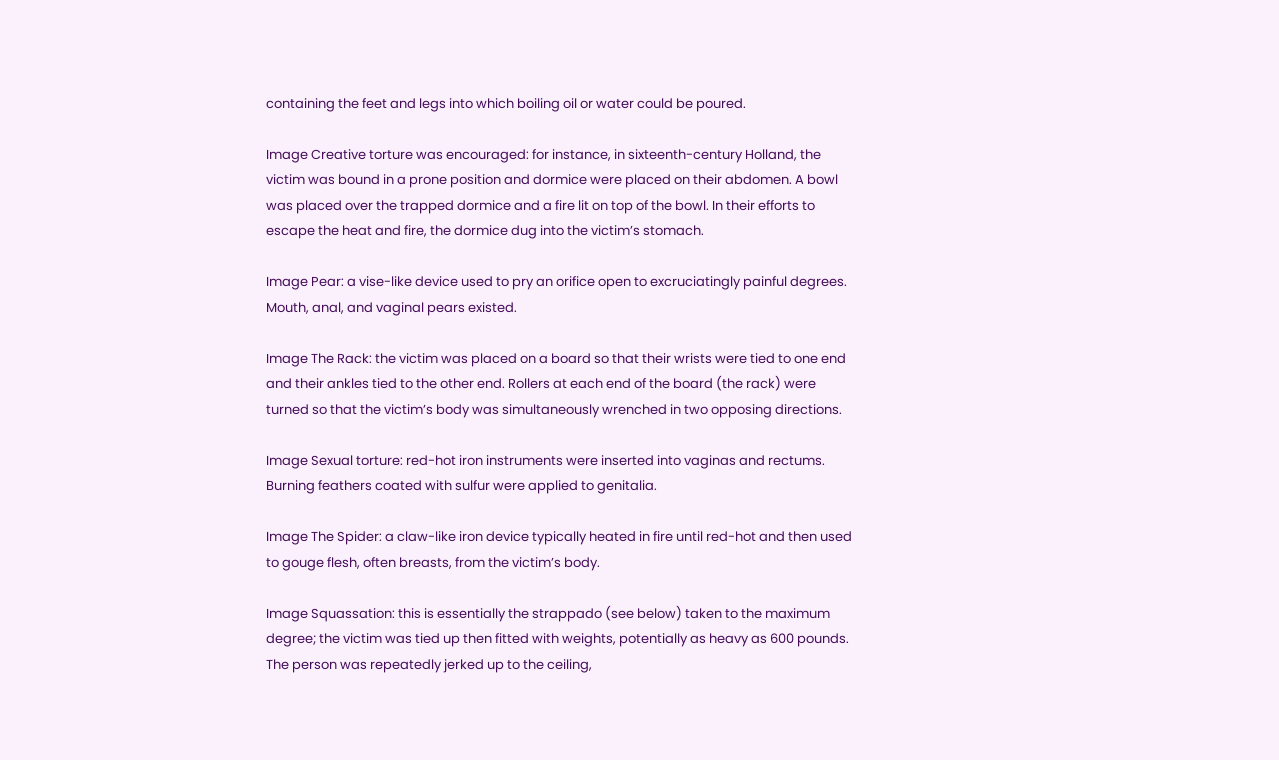containing the feet and legs into which boiling oil or water could be poured.

Image Creative torture was encouraged: for instance, in sixteenth-century Holland, the victim was bound in a prone position and dormice were placed on their abdomen. A bowl was placed over the trapped dormice and a fire lit on top of the bowl. In their efforts to escape the heat and fire, the dormice dug into the victim’s stomach.

Image Pear: a vise-like device used to pry an orifice open to excruciatingly painful degrees. Mouth, anal, and vaginal pears existed.

Image The Rack: the victim was placed on a board so that their wrists were tied to one end and their ankles tied to the other end. Rollers at each end of the board (the rack) were turned so that the victim’s body was simultaneously wrenched in two opposing directions.

Image Sexual torture: red-hot iron instruments were inserted into vaginas and rectums. Burning feathers coated with sulfur were applied to genitalia.

Image The Spider: a claw-like iron device typically heated in fire until red-hot and then used to gouge flesh, often breasts, from the victim’s body.

Image Squassation: this is essentially the strappado (see below) taken to the maximum degree; the victim was tied up then fitted with weights, potentially as heavy as 600 pounds. The person was repeatedly jerked up to the ceiling,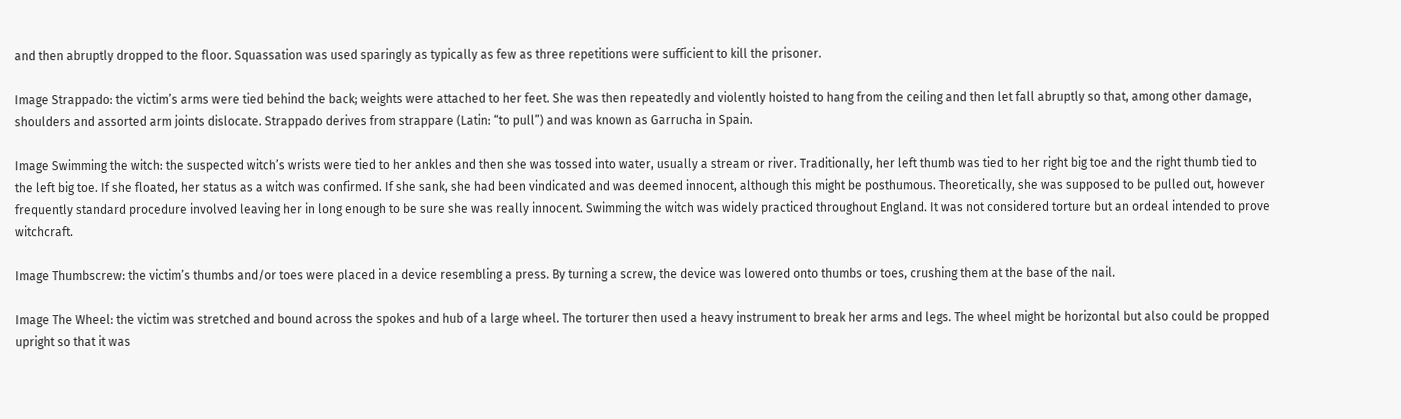and then abruptly dropped to the floor. Squassation was used sparingly as typically as few as three repetitions were sufficient to kill the prisoner.

Image Strappado: the victim’s arms were tied behind the back; weights were attached to her feet. She was then repeatedly and violently hoisted to hang from the ceiling and then let fall abruptly so that, among other damage, shoulders and assorted arm joints dislocate. Strappado derives from strappare (Latin: “to pull”) and was known as Garrucha in Spain.

Image Swimming the witch: the suspected witch’s wrists were tied to her ankles and then she was tossed into water, usually a stream or river. Traditionally, her left thumb was tied to her right big toe and the right thumb tied to the left big toe. If she floated, her status as a witch was confirmed. If she sank, she had been vindicated and was deemed innocent, although this might be posthumous. Theoretically, she was supposed to be pulled out, however frequently standard procedure involved leaving her in long enough to be sure she was really innocent. Swimming the witch was widely practiced throughout England. It was not considered torture but an ordeal intended to prove witchcraft.

Image Thumbscrew: the victim’s thumbs and/or toes were placed in a device resembling a press. By turning a screw, the device was lowered onto thumbs or toes, crushing them at the base of the nail.

Image The Wheel: the victim was stretched and bound across the spokes and hub of a large wheel. The torturer then used a heavy instrument to break her arms and legs. The wheel might be horizontal but also could be propped upright so that it was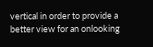vertical in order to provide a better view for an onlooking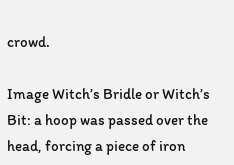crowd.

Image Witch’s Bridle or Witch’s Bit: a hoop was passed over the head, forcing a piece of iron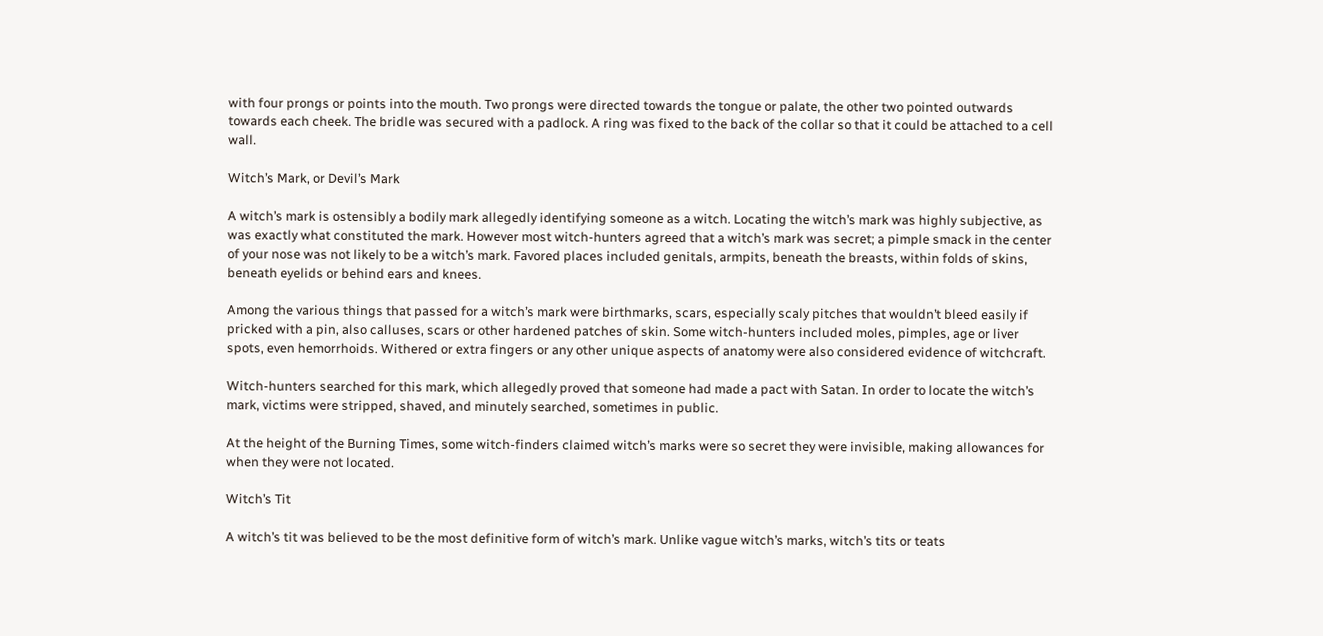with four prongs or points into the mouth. Two prongs were directed towards the tongue or palate, the other two pointed outwards towards each cheek. The bridle was secured with a padlock. A ring was fixed to the back of the collar so that it could be attached to a cell wall.

Witch’s Mark, or Devil’s Mark

A witch’s mark is ostensibly a bodily mark allegedly identifying someone as a witch. Locating the witch’s mark was highly subjective, as was exactly what constituted the mark. However most witch-hunters agreed that a witch’s mark was secret; a pimple smack in the center of your nose was not likely to be a witch’s mark. Favored places included genitals, armpits, beneath the breasts, within folds of skins, beneath eyelids or behind ears and knees.

Among the various things that passed for a witch’s mark were birthmarks, scars, especially scaly pitches that wouldn’t bleed easily if pricked with a pin, also calluses, scars or other hardened patches of skin. Some witch-hunters included moles, pimples, age or liver spots, even hemorrhoids. Withered or extra fingers or any other unique aspects of anatomy were also considered evidence of witchcraft.

Witch-hunters searched for this mark, which allegedly proved that someone had made a pact with Satan. In order to locate the witch’s mark, victims were stripped, shaved, and minutely searched, sometimes in public.

At the height of the Burning Times, some witch-finders claimed witch’s marks were so secret they were invisible, making allowances for when they were not located.

Witch’s Tit

A witch’s tit was believed to be the most definitive form of witch’s mark. Unlike vague witch’s marks, witch’s tits or teats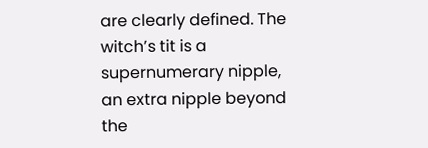are clearly defined. The witch’s tit is a supernumerary nipple, an extra nipple beyond the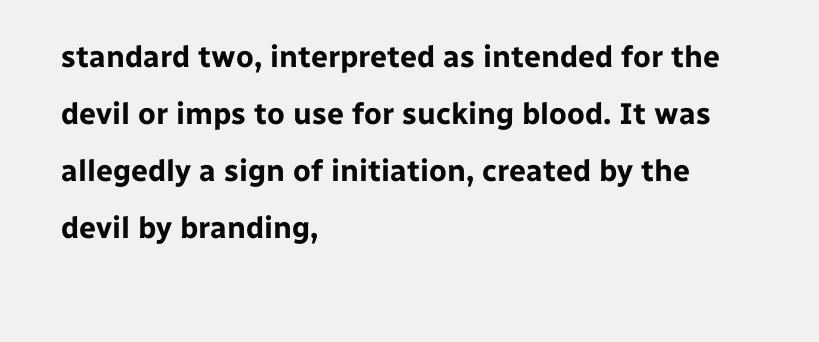standard two, interpreted as intended for the devil or imps to use for sucking blood. It was allegedly a sign of initiation, created by the devil by branding,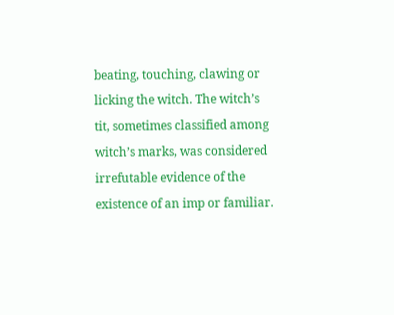beating, touching, clawing or licking the witch. The witch’s tit, sometimes classified among witch’s marks, was considered irrefutable evidence of the existence of an imp or familiar.